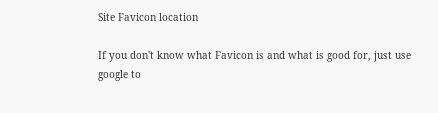Site Favicon location

If you don't know what Favicon is and what is good for, just use google to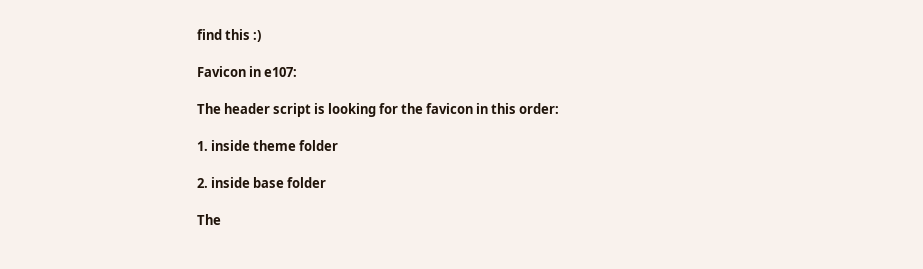find this :)

Favicon in e107:

The header script is looking for the favicon in this order:

1. inside theme folder

2. inside base folder

The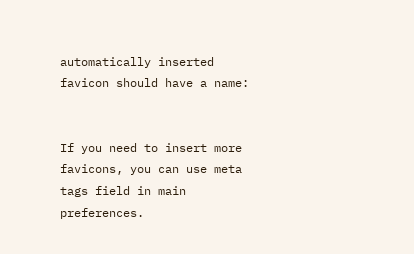automatically inserted favicon should have a name:


If you need to insert more favicons, you can use meta tags field in main preferences.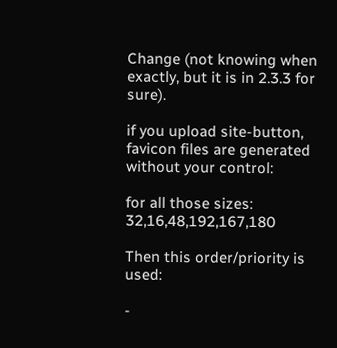Change (not knowing when exactly, but it is in 2.3.3 for sure).

if you upload site-button, favicon files are generated without your control:

for all those sizes: 32,16,48,192,167,180

Then this order/priority is used:

-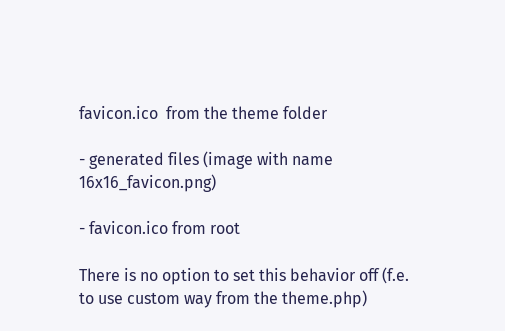favicon.ico  from the theme folder

- generated files (image with name 16x16_favicon.png)

- favicon.ico from root

There is no option to set this behavior off (f.e. to use custom way from the theme.php)